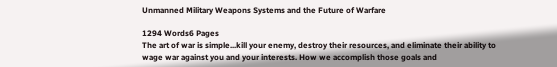Unmanned Military Weapons Systems and the Future of Warfare

1294 Words6 Pages
The art of war is simple...kill your enemy, destroy their resources, and eliminate their ability to wage war against you and your interests. How we accomplish those goals and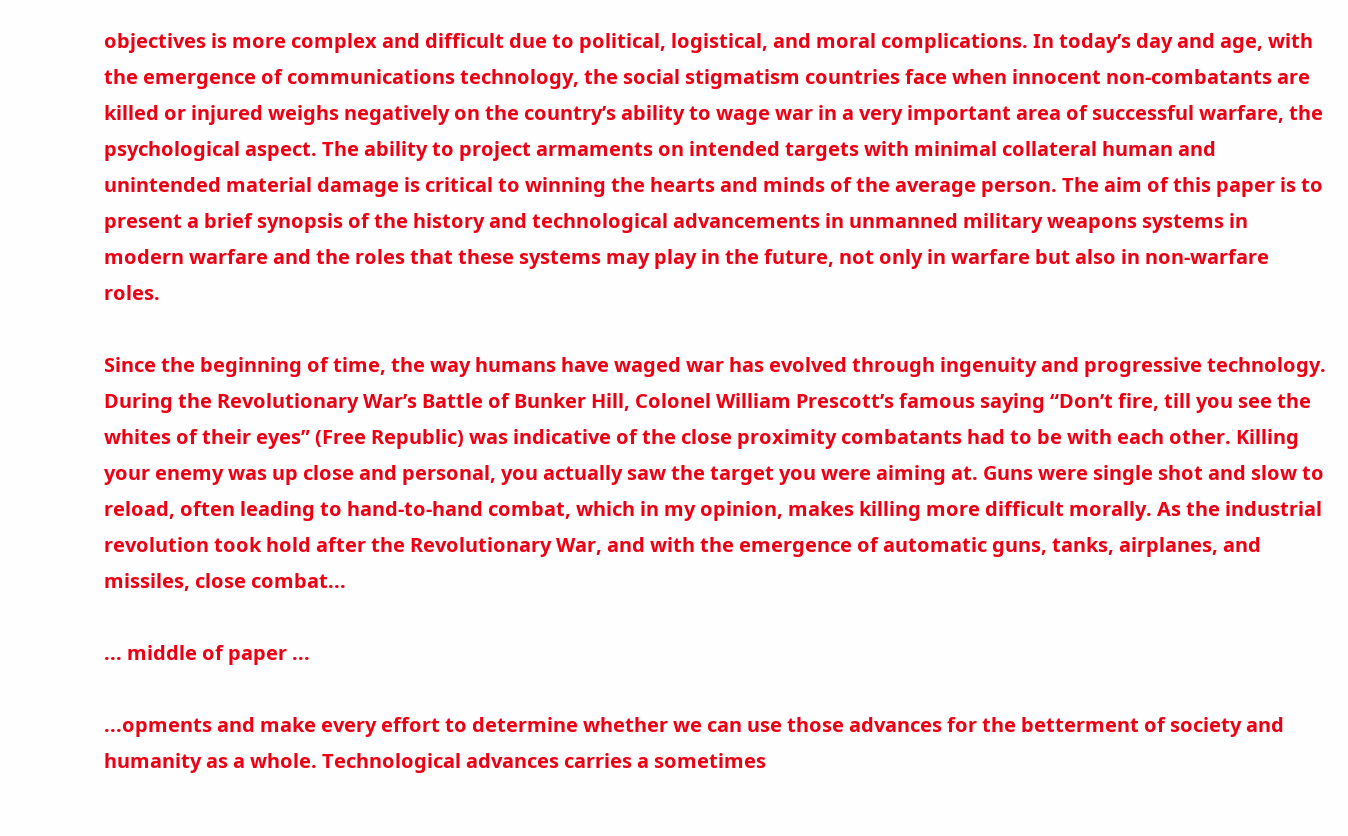objectives is more complex and difficult due to political, logistical, and moral complications. In today’s day and age, with the emergence of communications technology, the social stigmatism countries face when innocent non-combatants are killed or injured weighs negatively on the country’s ability to wage war in a very important area of successful warfare, the psychological aspect. The ability to project armaments on intended targets with minimal collateral human and unintended material damage is critical to winning the hearts and minds of the average person. The aim of this paper is to present a brief synopsis of the history and technological advancements in unmanned military weapons systems in modern warfare and the roles that these systems may play in the future, not only in warfare but also in non-warfare roles.

Since the beginning of time, the way humans have waged war has evolved through ingenuity and progressive technology. During the Revolutionary War’s Battle of Bunker Hill, Colonel William Prescott’s famous saying “Don’t fire, till you see the whites of their eyes” (Free Republic) was indicative of the close proximity combatants had to be with each other. Killing your enemy was up close and personal, you actually saw the target you were aiming at. Guns were single shot and slow to reload, often leading to hand-to-hand combat, which in my opinion, makes killing more difficult morally. As the industrial revolution took hold after the Revolutionary War, and with the emergence of automatic guns, tanks, airplanes, and missiles, close combat...

... middle of paper ...

...opments and make every effort to determine whether we can use those advances for the betterment of society and humanity as a whole. Technological advances carries a sometimes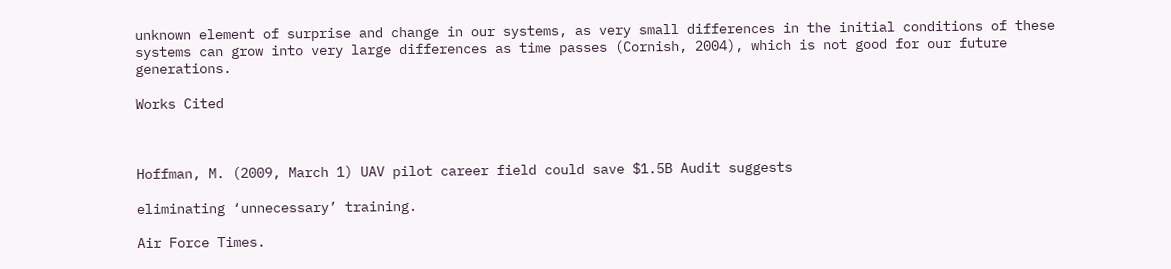unknown element of surprise and change in our systems, as very small differences in the initial conditions of these systems can grow into very large differences as time passes (Cornish, 2004), which is not good for our future generations.

Works Cited



Hoffman, M. (2009, March 1) UAV pilot career field could save $1.5B Audit suggests

eliminating ‘unnecessary’ training.

Air Force Times.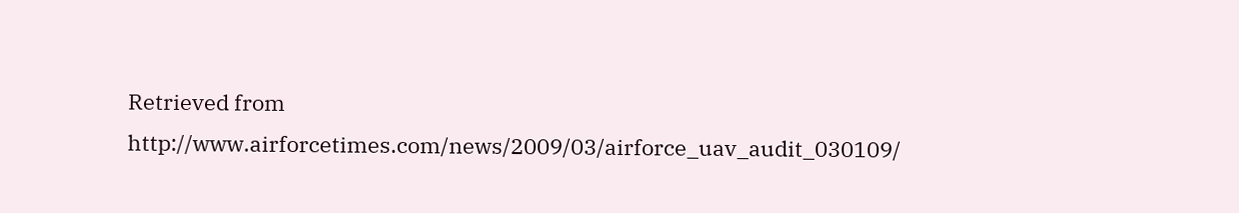Retrieved from http://www.airforcetimes.com/news/2009/03/airforce_uav_audit_030109/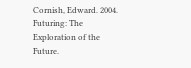Cornish, Edward. 2004. Futuring: The Exploration of the Future.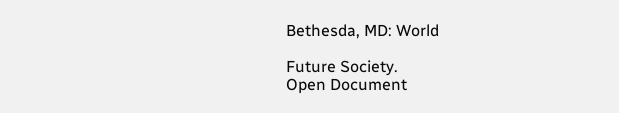Bethesda, MD: World

Future Society.
Open Document